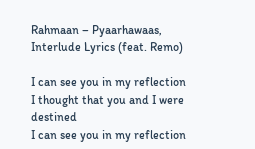Rahmaan – Pyaarhawaas, Interlude Lyrics (feat. Remo)

I can see you in my reflection
I thought that you and I were destined
I can see you in my reflection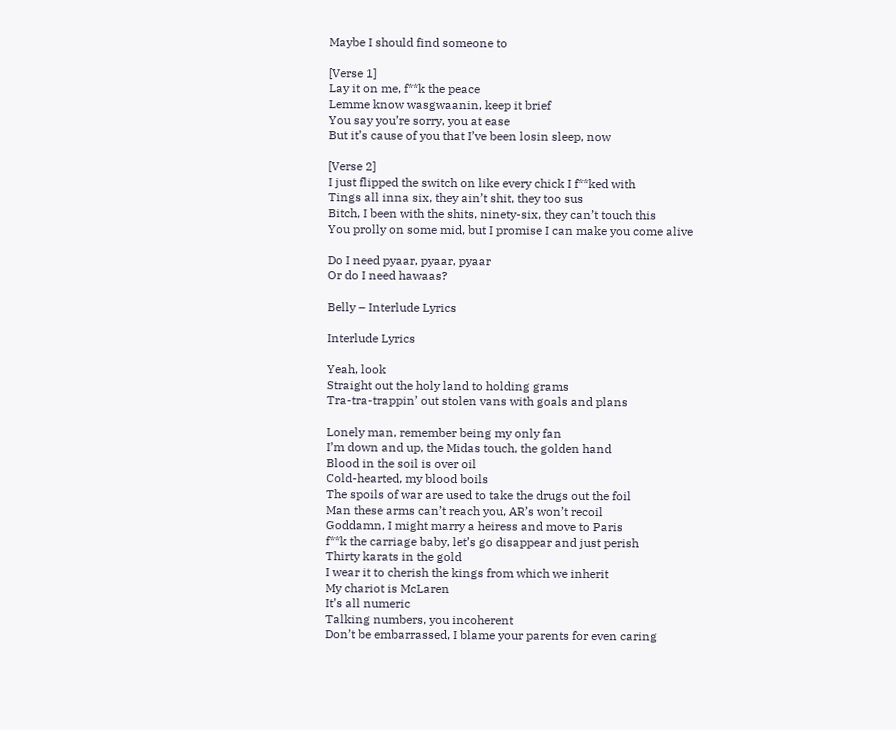Maybe I should find someone to

[Verse 1]
Lay it on me, f**k the peace
Lemme know wasgwaanin, keep it brief
You say you’re sorry, you at ease
But it’s cause of you that I’ve been losin sleep, now

[Verse 2]
I just flipped the switch on like every chick I f**ked with
Tings all inna six, they ain’t shit, they too sus
Bitch, I been with the shits, ninety-six, they can’t touch this
You prolly on some mid, but I promise I can make you come alive

Do I need pyaar, pyaar, pyaar
Or do I need hawaas?

Belly – Interlude Lyrics

Interlude Lyrics

Yeah, look
Straight out the holy land to holding grams
Tra-tra-trappin’ out stolen vans with goals and plans

Lonely man, remember being my only fan
I’m down and up, the Midas touch, the golden hand
Blood in the soil is over oil
Cold-hearted, my blood boils
The spoils of war are used to take the drugs out the foil
Man these arms can’t reach you, AR’s won’t recoil
Goddamn, I might marry a heiress and move to Paris
f**k the carriage baby, let’s go disappear and just perish
Thirty karats in the gold
I wear it to cherish the kings from which we inherit
My chariot is McLaren
It’s all numeric
Talking numbers, you incoherent
Don’t be embarrassed, I blame your parents for even caring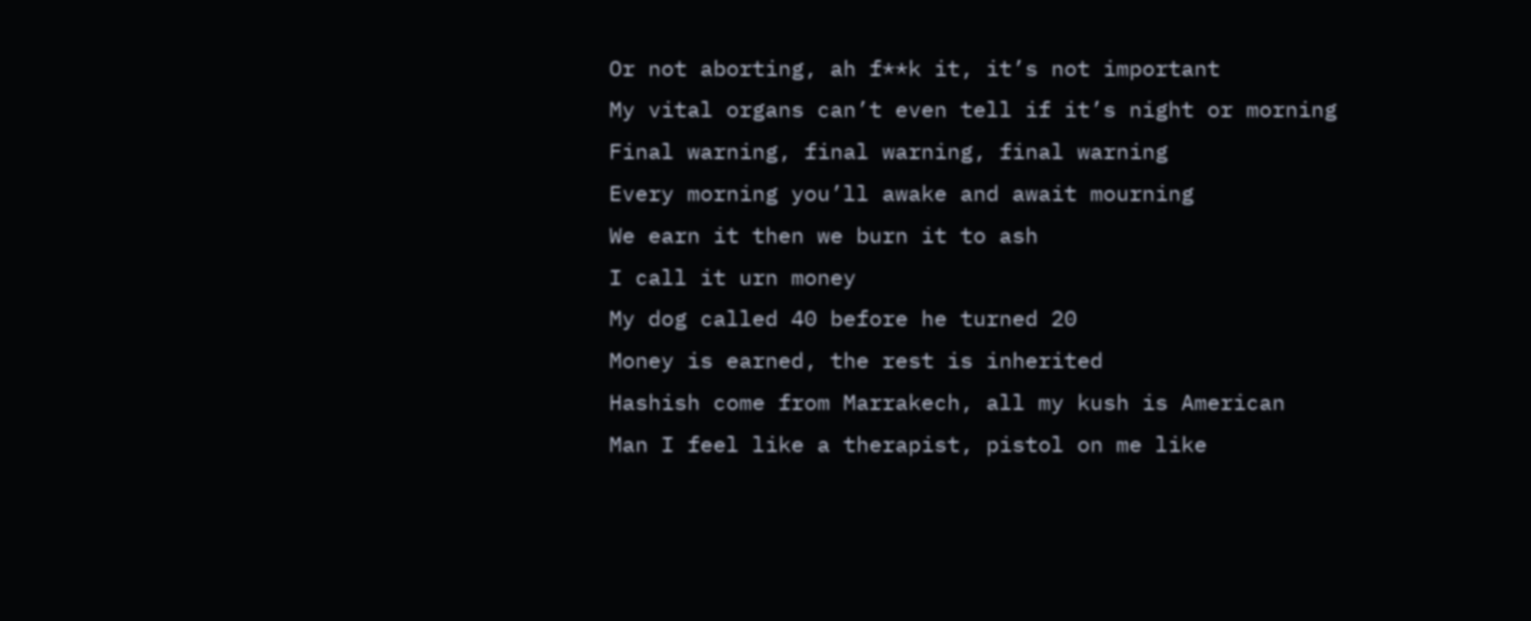Or not aborting, ah f**k it, it’s not important
My vital organs can’t even tell if it’s night or morning
Final warning, final warning, final warning
Every morning you’ll awake and await mourning
We earn it then we burn it to ash
I call it urn money
My dog called 40 before he turned 20
Money is earned, the rest is inherited
Hashish come from Marrakech, all my kush is American
Man I feel like a therapist, pistol on me like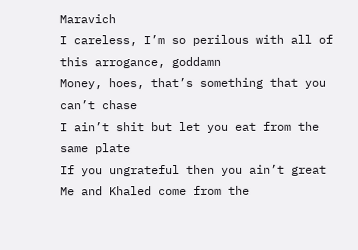Maravich
I careless, I’m so perilous with all of this arrogance, goddamn
Money, hoes, that’s something that you can’t chase
I ain’t shit but let you eat from the same plate
If you ungrateful then you ain’t great
Me and Khaled come from the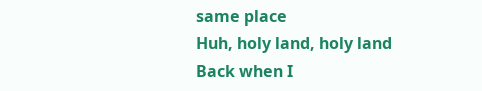same place
Huh, holy land, holy land
Back when I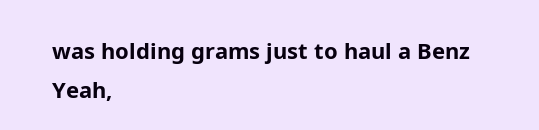was holding grams just to haul a Benz
Yeah,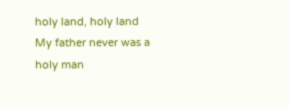holy land, holy land
My father never was a holy man